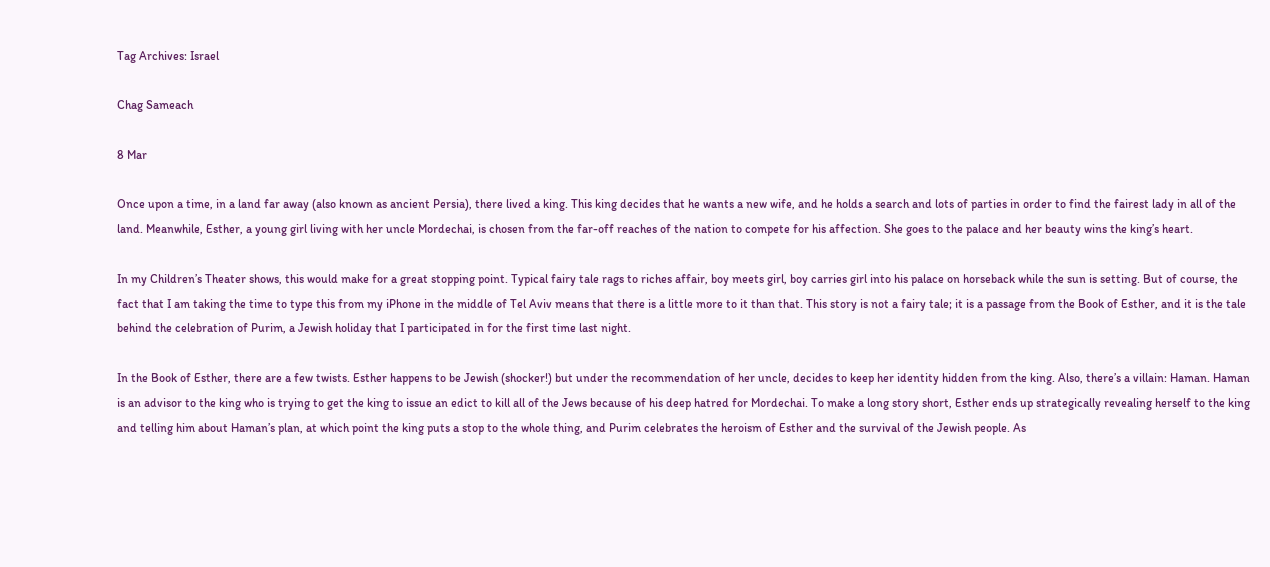Tag Archives: Israel

Chag Sameach

8 Mar

Once upon a time, in a land far away (also known as ancient Persia), there lived a king. This king decides that he wants a new wife, and he holds a search and lots of parties in order to find the fairest lady in all of the land. Meanwhile, Esther, a young girl living with her uncle Mordechai, is chosen from the far-off reaches of the nation to compete for his affection. She goes to the palace and her beauty wins the king’s heart.

In my Children’s Theater shows, this would make for a great stopping point. Typical fairy tale rags to riches affair, boy meets girl, boy carries girl into his palace on horseback while the sun is setting. But of course, the fact that I am taking the time to type this from my iPhone in the middle of Tel Aviv means that there is a little more to it than that. This story is not a fairy tale; it is a passage from the Book of Esther, and it is the tale behind the celebration of Purim, a Jewish holiday that I participated in for the first time last night.

In the Book of Esther, there are a few twists. Esther happens to be Jewish (shocker!) but under the recommendation of her uncle, decides to keep her identity hidden from the king. Also, there’s a villain: Haman. Haman is an advisor to the king who is trying to get the king to issue an edict to kill all of the Jews because of his deep hatred for Mordechai. To make a long story short, Esther ends up strategically revealing herself to the king and telling him about Haman’s plan, at which point the king puts a stop to the whole thing, and Purim celebrates the heroism of Esther and the survival of the Jewish people. As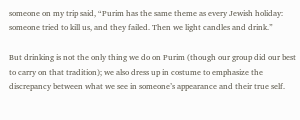someone on my trip said, “Purim has the same theme as every Jewish holiday: someone tried to kill us, and they failed. Then we light candles and drink.”

But drinking is not the only thing we do on Purim (though our group did our best to carry on that tradition); we also dress up in costume to emphasize the discrepancy between what we see in someone’s appearance and their true self.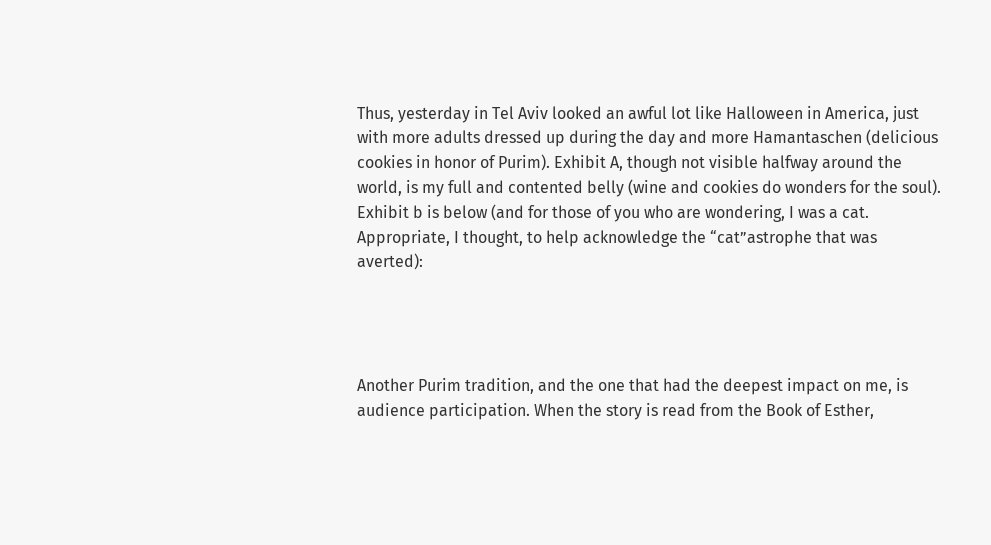Thus, yesterday in Tel Aviv looked an awful lot like Halloween in America, just with more adults dressed up during the day and more Hamantaschen (delicious cookies in honor of Purim). Exhibit A, though not visible halfway around the world, is my full and contented belly (wine and cookies do wonders for the soul). Exhibit b is below (and for those of you who are wondering, I was a cat. Appropriate, I thought, to help acknowledge the “cat”astrophe that was averted):




Another Purim tradition, and the one that had the deepest impact on me, is audience participation. When the story is read from the Book of Esther,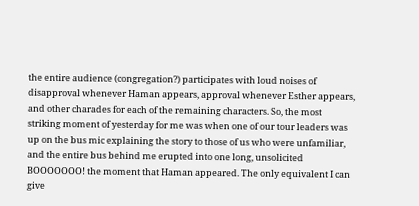the entire audience (congregation?) participates with loud noises of disapproval whenever Haman appears, approval whenever Esther appears, and other charades for each of the remaining characters. So, the most striking moment of yesterday for me was when one of our tour leaders was up on the bus mic explaining the story to those of us who were unfamiliar, and the entire bus behind me erupted into one long, unsolicited BOOOOOOO! the moment that Haman appeared. The only equivalent I can give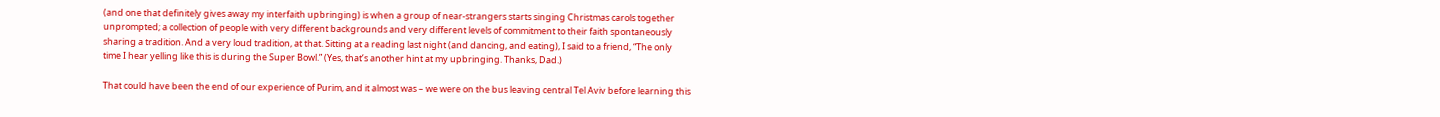(and one that definitely gives away my interfaith upbringing) is when a group of near-strangers starts singing Christmas carols together unprompted; a collection of people with very different backgrounds and very different levels of commitment to their faith spontaneously sharing a tradition. And a very loud tradition, at that. Sitting at a reading last night (and dancing, and eating), I said to a friend, “The only time I hear yelling like this is during the Super Bowl.” (Yes, that’s another hint at my upbringing. Thanks, Dad.)

That could have been the end of our experience of Purim, and it almost was – we were on the bus leaving central Tel Aviv before learning this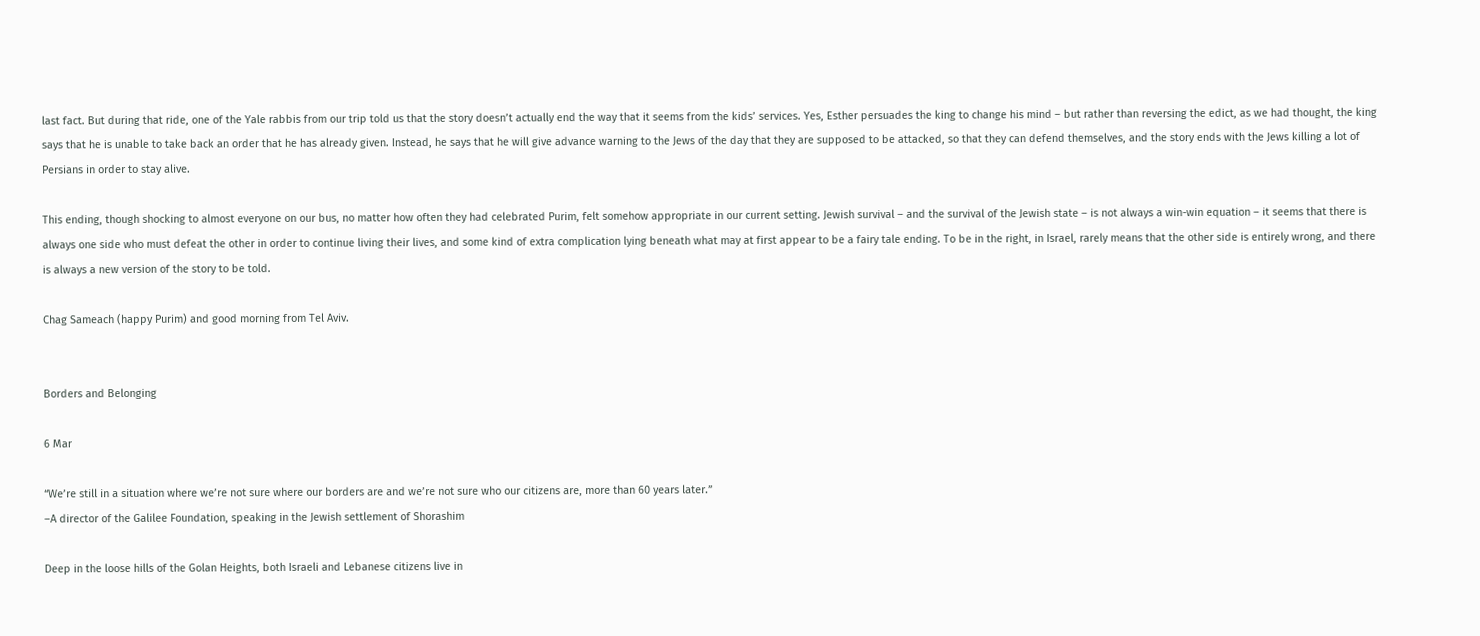last fact. But during that ride, one of the Yale rabbis from our trip told us that the story doesn’t actually end the way that it seems from the kids’ services. Yes, Esther persuades the king to change his mind – but rather than reversing the edict, as we had thought, the king says that he is unable to take back an order that he has already given. Instead, he says that he will give advance warning to the Jews of the day that they are supposed to be attacked, so that they can defend themselves, and the story ends with the Jews killing a lot of Persians in order to stay alive.

This ending, though shocking to almost everyone on our bus, no matter how often they had celebrated Purim, felt somehow appropriate in our current setting. Jewish survival – and the survival of the Jewish state – is not always a win-win equation – it seems that there is always one side who must defeat the other in order to continue living their lives, and some kind of extra complication lying beneath what may at first appear to be a fairy tale ending. To be in the right, in Israel, rarely means that the other side is entirely wrong, and there is always a new version of the story to be told.

Chag Sameach (happy Purim) and good morning from Tel Aviv.


Borders and Belonging

6 Mar

“We’re still in a situation where we’re not sure where our borders are and we’re not sure who our citizens are, more than 60 years later.”
–A director of the Galilee Foundation, speaking in the Jewish settlement of Shorashim

Deep in the loose hills of the Golan Heights, both Israeli and Lebanese citizens live in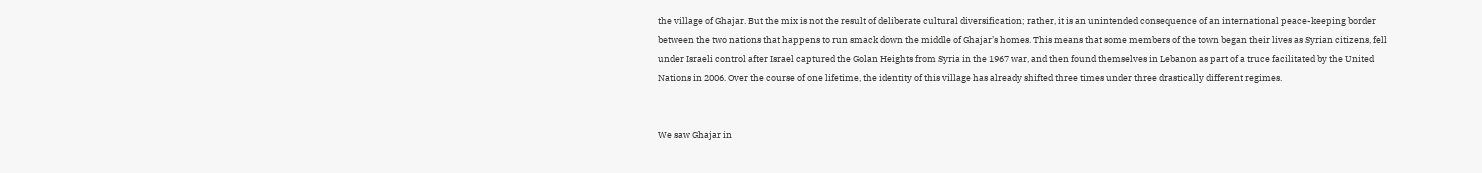the village of Ghajar. But the mix is not the result of deliberate cultural diversification; rather, it is an unintended consequence of an international peace-keeping border between the two nations that happens to run smack down the middle of Ghajar’s homes. This means that some members of the town began their lives as Syrian citizens, fell under Israeli control after Israel captured the Golan Heights from Syria in the 1967 war, and then found themselves in Lebanon as part of a truce facilitated by the United Nations in 2006. Over the course of one lifetime, the identity of this village has already shifted three times under three drastically different regimes.


We saw Ghajar in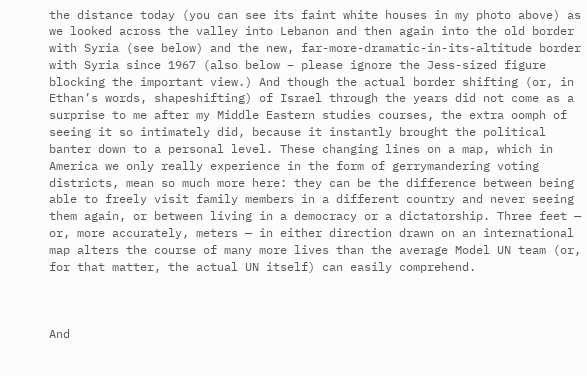the distance today (you can see its faint white houses in my photo above) as we looked across the valley into Lebanon and then again into the old border with Syria (see below) and the new, far-more-dramatic-in-its-altitude border with Syria since 1967 (also below – please ignore the Jess-sized figure blocking the important view.) And though the actual border shifting (or, in Ethan’s words, shapeshifting) of Israel through the years did not come as a surprise to me after my Middle Eastern studies courses, the extra oomph of seeing it so intimately did, because it instantly brought the political banter down to a personal level. These changing lines on a map, which in America we only really experience in the form of gerrymandering voting districts, mean so much more here: they can be the difference between being able to freely visit family members in a different country and never seeing them again, or between living in a democracy or a dictatorship. Three feet — or, more accurately, meters — in either direction drawn on an international map alters the course of many more lives than the average Model UN team (or, for that matter, the actual UN itself) can easily comprehend.



And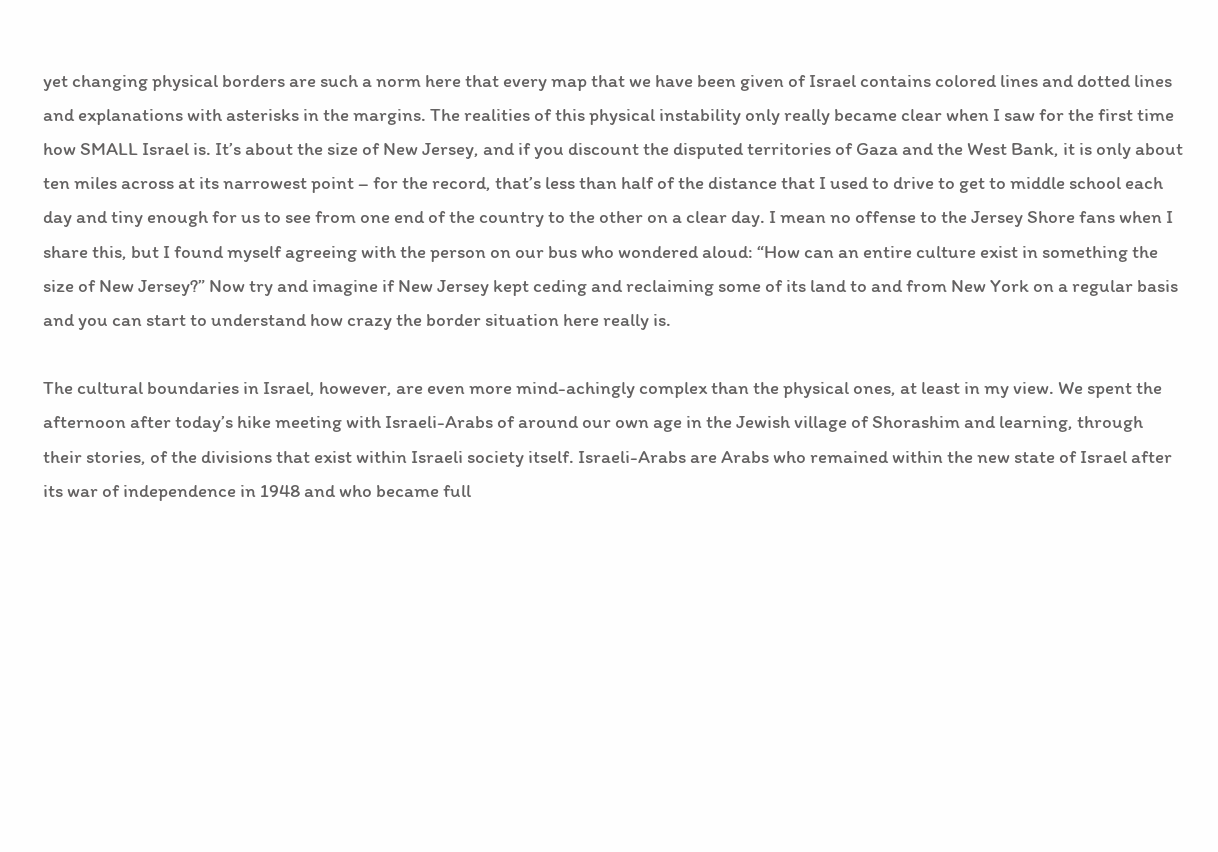yet changing physical borders are such a norm here that every map that we have been given of Israel contains colored lines and dotted lines and explanations with asterisks in the margins. The realities of this physical instability only really became clear when I saw for the first time how SMALL Israel is. It’s about the size of New Jersey, and if you discount the disputed territories of Gaza and the West Bank, it is only about ten miles across at its narrowest point – for the record, that’s less than half of the distance that I used to drive to get to middle school each day and tiny enough for us to see from one end of the country to the other on a clear day. I mean no offense to the Jersey Shore fans when I share this, but I found myself agreeing with the person on our bus who wondered aloud: “How can an entire culture exist in something the size of New Jersey?” Now try and imagine if New Jersey kept ceding and reclaiming some of its land to and from New York on a regular basis and you can start to understand how crazy the border situation here really is.

The cultural boundaries in Israel, however, are even more mind-achingly complex than the physical ones, at least in my view. We spent the afternoon after today’s hike meeting with Israeli-Arabs of around our own age in the Jewish village of Shorashim and learning, through their stories, of the divisions that exist within Israeli society itself. Israeli-Arabs are Arabs who remained within the new state of Israel after its war of independence in 1948 and who became full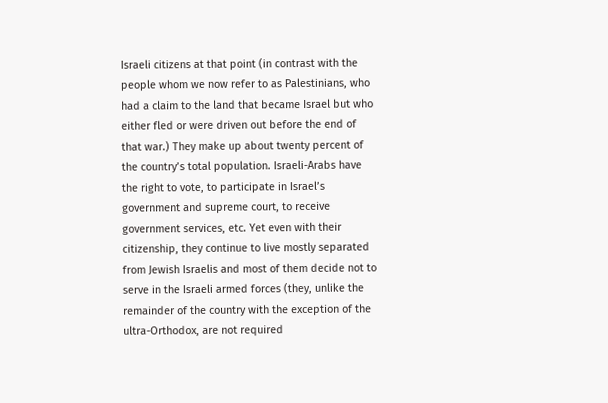Israeli citizens at that point (in contrast with the people whom we now refer to as Palestinians, who had a claim to the land that became Israel but who either fled or were driven out before the end of that war.) They make up about twenty percent of the country’s total population. Israeli-Arabs have the right to vote, to participate in Israel’s government and supreme court, to receive government services, etc. Yet even with their citizenship, they continue to live mostly separated from Jewish Israelis and most of them decide not to serve in the Israeli armed forces (they, unlike the remainder of the country with the exception of the ultra-Orthodox, are not required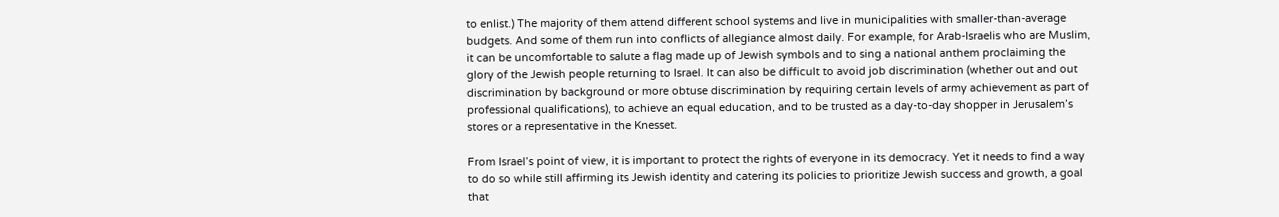to enlist.) The majority of them attend different school systems and live in municipalities with smaller-than-average budgets. And some of them run into conflicts of allegiance almost daily. For example, for Arab-Israelis who are Muslim, it can be uncomfortable to salute a flag made up of Jewish symbols and to sing a national anthem proclaiming the glory of the Jewish people returning to Israel. It can also be difficult to avoid job discrimination (whether out and out discrimination by background or more obtuse discrimination by requiring certain levels of army achievement as part of professional qualifications), to achieve an equal education, and to be trusted as a day-to-day shopper in Jerusalem’s stores or a representative in the Knesset.

From Israel’s point of view, it is important to protect the rights of everyone in its democracy. Yet it needs to find a way to do so while still affirming its Jewish identity and catering its policies to prioritize Jewish success and growth, a goal that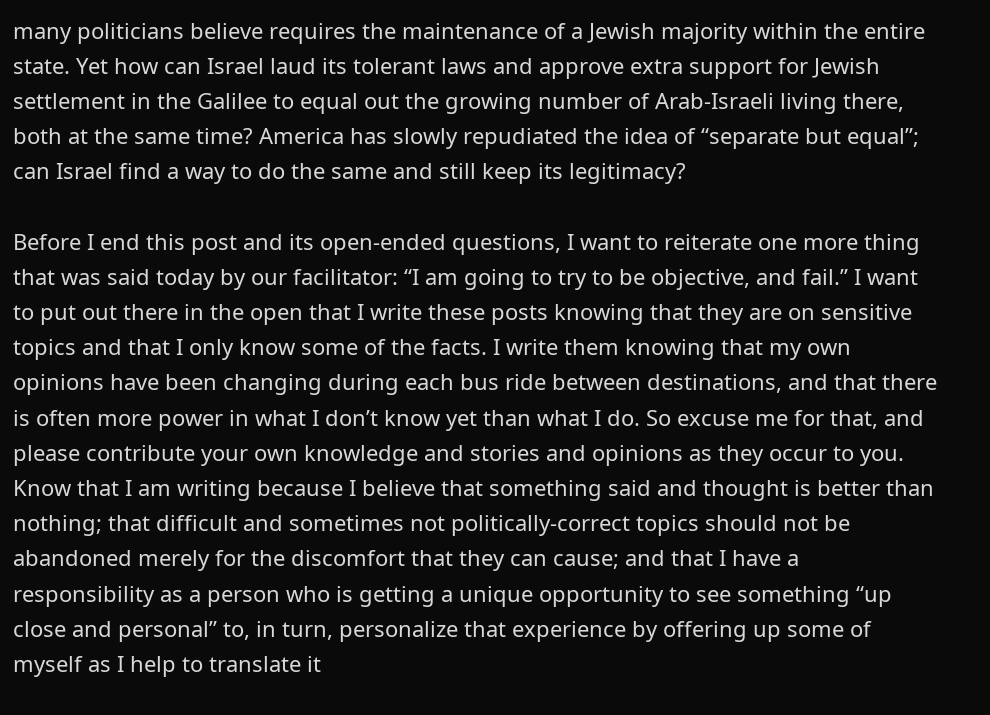many politicians believe requires the maintenance of a Jewish majority within the entire state. Yet how can Israel laud its tolerant laws and approve extra support for Jewish settlement in the Galilee to equal out the growing number of Arab-Israeli living there, both at the same time? America has slowly repudiated the idea of “separate but equal”; can Israel find a way to do the same and still keep its legitimacy?

Before I end this post and its open-ended questions, I want to reiterate one more thing that was said today by our facilitator: “I am going to try to be objective, and fail.” I want to put out there in the open that I write these posts knowing that they are on sensitive topics and that I only know some of the facts. I write them knowing that my own opinions have been changing during each bus ride between destinations, and that there is often more power in what I don’t know yet than what I do. So excuse me for that, and please contribute your own knowledge and stories and opinions as they occur to you. Know that I am writing because I believe that something said and thought is better than nothing; that difficult and sometimes not politically-correct topics should not be abandoned merely for the discomfort that they can cause; and that I have a responsibility as a person who is getting a unique opportunity to see something “up close and personal” to, in turn, personalize that experience by offering up some of myself as I help to translate it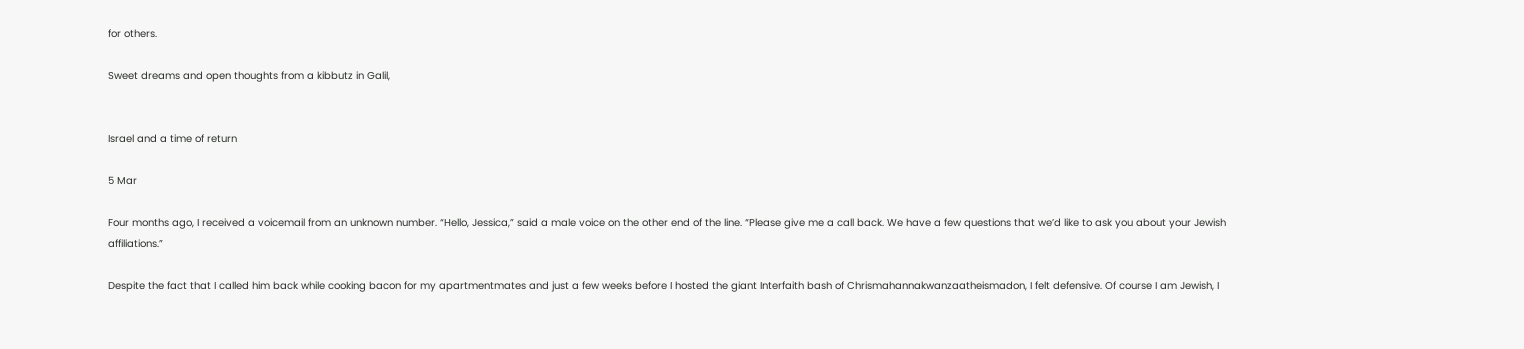for others.

Sweet dreams and open thoughts from a kibbutz in Galil,


Israel and a time of return

5 Mar

Four months ago, I received a voicemail from an unknown number. “Hello, Jessica,” said a male voice on the other end of the line. “Please give me a call back. We have a few questions that we’d like to ask you about your Jewish affiliations.”

Despite the fact that I called him back while cooking bacon for my apartmentmates and just a few weeks before I hosted the giant Interfaith bash of Chrismahannakwanzaatheismadon, I felt defensive. Of course I am Jewish, I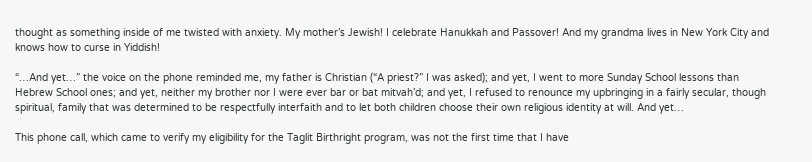thought as something inside of me twisted with anxiety. My mother’s Jewish! I celebrate Hanukkah and Passover! And my grandma lives in New York City and knows how to curse in Yiddish!

“…And yet…” the voice on the phone reminded me, my father is Christian (“A priest?” I was asked); and yet, I went to more Sunday School lessons than Hebrew School ones; and yet, neither my brother nor I were ever bar or bat mitvah’d; and yet, I refused to renounce my upbringing in a fairly secular, though spiritual, family that was determined to be respectfully interfaith and to let both children choose their own religious identity at will. And yet…

This phone call, which came to verify my eligibility for the Taglit Birthright program, was not the first time that I have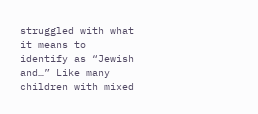struggled with what it means to identify as “Jewish and…” Like many children with mixed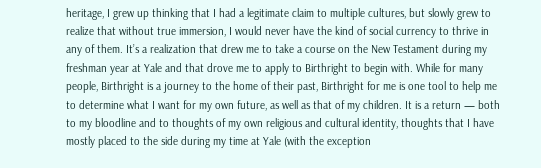heritage, I grew up thinking that I had a legitimate claim to multiple cultures, but slowly grew to realize that without true immersion, I would never have the kind of social currency to thrive in any of them. It’s a realization that drew me to take a course on the New Testament during my freshman year at Yale and that drove me to apply to Birthright to begin with. While for many people, Birthright is a journey to the home of their past, Birthright for me is one tool to help me to determine what I want for my own future, as well as that of my children. It is a return — both to my bloodline and to thoughts of my own religious and cultural identity, thoughts that I have mostly placed to the side during my time at Yale (with the exception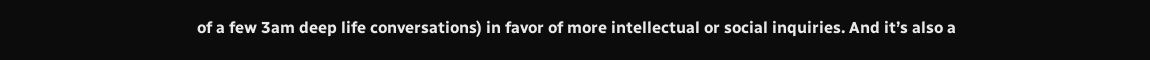of a few 3am deep life conversations) in favor of more intellectual or social inquiries. And it’s also a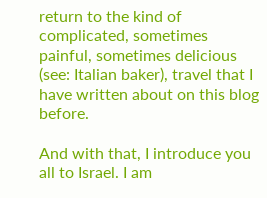return to the kind of complicated, sometimes painful, sometimes delicious (see: Italian baker), travel that I have written about on this blog before.

And with that, I introduce you all to Israel. I am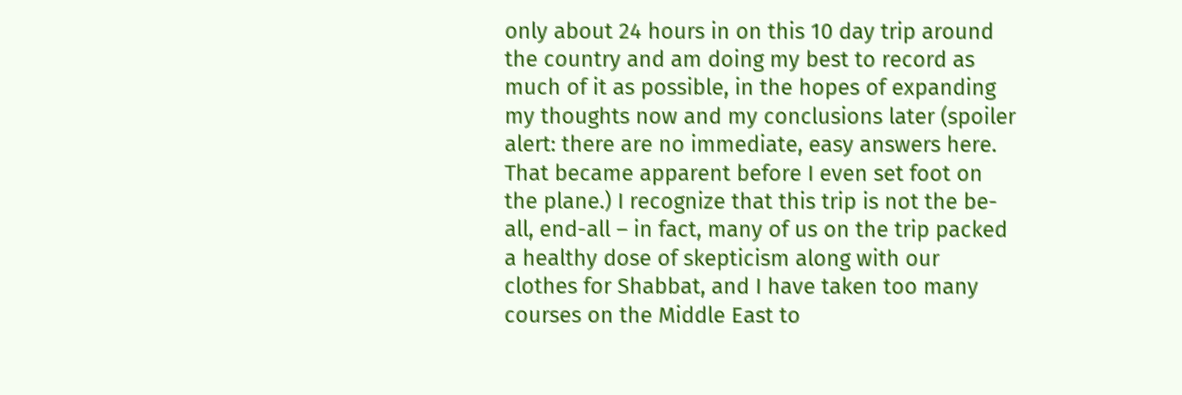only about 24 hours in on this 10 day trip around the country and am doing my best to record as much of it as possible, in the hopes of expanding my thoughts now and my conclusions later (spoiler alert: there are no immediate, easy answers here. That became apparent before I even set foot on the plane.) I recognize that this trip is not the be-all, end-all – in fact, many of us on the trip packed a healthy dose of skepticism along with our clothes for Shabbat, and I have taken too many courses on the Middle East to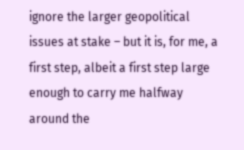ignore the larger geopolitical issues at stake – but it is, for me, a first step, albeit a first step large enough to carry me halfway around the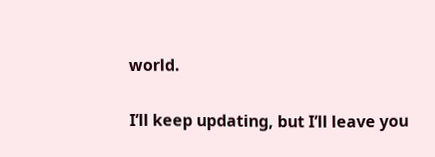world.

I’ll keep updating, but I’ll leave you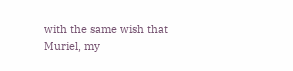with the same wish that Muriel, my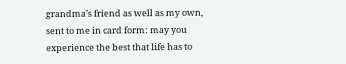grandma’s friend as well as my own, sent to me in card form: may you experience the best that life has to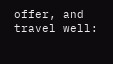offer, and travel well: